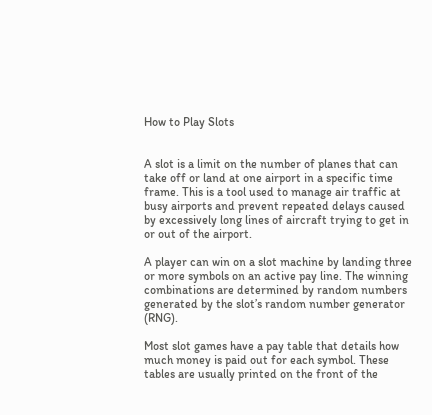How to Play Slots


A slot is a limit on the number of planes that can take off or land at one airport in a specific time frame. This is a tool used to manage air traffic at busy airports and prevent repeated delays caused by excessively long lines of aircraft trying to get in or out of the airport.

A player can win on a slot machine by landing three or more symbols on an active pay line. The winning combinations are determined by random numbers generated by the slot’s random number generator (RNG).

Most slot games have a pay table that details how much money is paid out for each symbol. These tables are usually printed on the front of the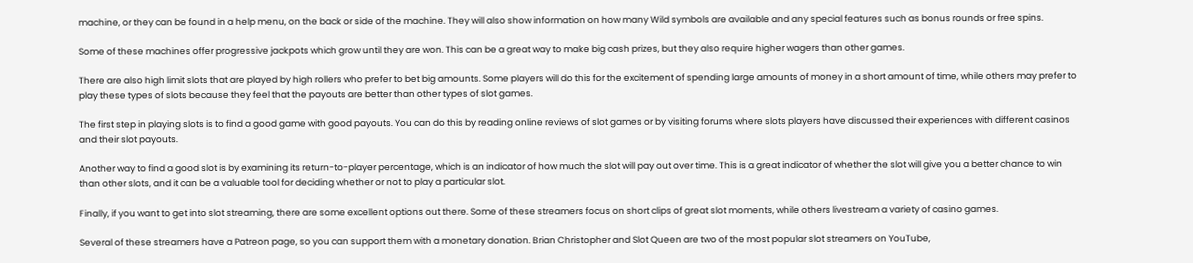machine, or they can be found in a help menu, on the back or side of the machine. They will also show information on how many Wild symbols are available and any special features such as bonus rounds or free spins.

Some of these machines offer progressive jackpots which grow until they are won. This can be a great way to make big cash prizes, but they also require higher wagers than other games.

There are also high limit slots that are played by high rollers who prefer to bet big amounts. Some players will do this for the excitement of spending large amounts of money in a short amount of time, while others may prefer to play these types of slots because they feel that the payouts are better than other types of slot games.

The first step in playing slots is to find a good game with good payouts. You can do this by reading online reviews of slot games or by visiting forums where slots players have discussed their experiences with different casinos and their slot payouts.

Another way to find a good slot is by examining its return-to-player percentage, which is an indicator of how much the slot will pay out over time. This is a great indicator of whether the slot will give you a better chance to win than other slots, and it can be a valuable tool for deciding whether or not to play a particular slot.

Finally, if you want to get into slot streaming, there are some excellent options out there. Some of these streamers focus on short clips of great slot moments, while others livestream a variety of casino games.

Several of these streamers have a Patreon page, so you can support them with a monetary donation. Brian Christopher and Slot Queen are two of the most popular slot streamers on YouTube,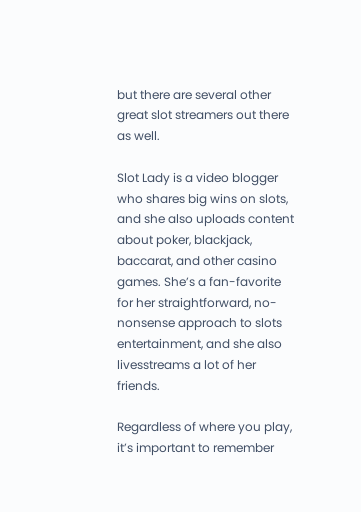but there are several other great slot streamers out there as well.

Slot Lady is a video blogger who shares big wins on slots, and she also uploads content about poker, blackjack, baccarat, and other casino games. She’s a fan-favorite for her straightforward, no-nonsense approach to slots entertainment, and she also livesstreams a lot of her friends.

Regardless of where you play, it’s important to remember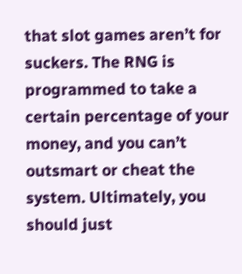that slot games aren’t for suckers. The RNG is programmed to take a certain percentage of your money, and you can’t outsmart or cheat the system. Ultimately, you should just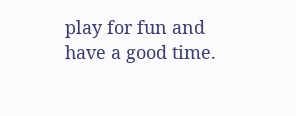play for fun and have a good time.